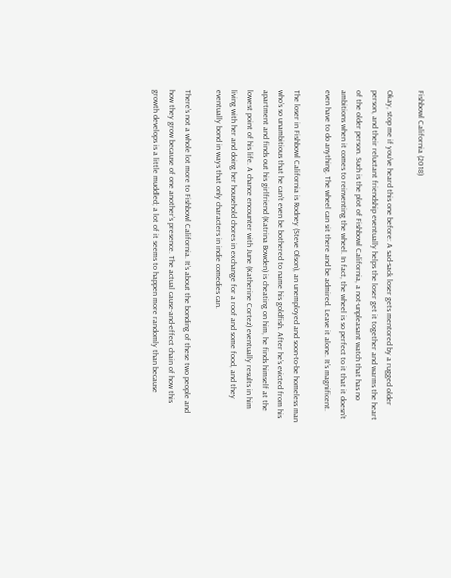Fishbowl California (2018)

Okay, stop me if you’ve heard this one before: A sad-sack loser gets mentored by a rugged older person, and their reluctant friendship eventually helps the loser get it together and warms the heart of the older person. Such is the plot of Fishbowl California, a not-unpleasant watch that has no ambitions when it comes to reinventing the wheel. In fact, the wheel is so perfect to it that it doesn’t even have to do anything. The wheel can sit there and be admired. Leave it alone. It’s magnificent.

The loser in Fishbowl California is Rodney (Steve Olson), an unemployed and soon-to-be homeless man who’s so unambitious that he can’t even be bothered to name his goldfish. After he’s evicted from his apartment and finds out his girlfriend (Katrina Bowden) is cheating on him, he finds himself at the lowest point of his life. A chance encounter with June (Katherine Cortez) eventually results in him living with her and doing her household chores in exchange for a roof and some food, and they eventually bond in ways that only characters in indie comedies can.

There’s not a whole lot more to Fishbowl California. It’s about the bonding of these two people and how they grow because of one another’s presence. The actual cause-and-effect chain of how this growth develops is a little muddled; a lot of it seems to happen more randomly than because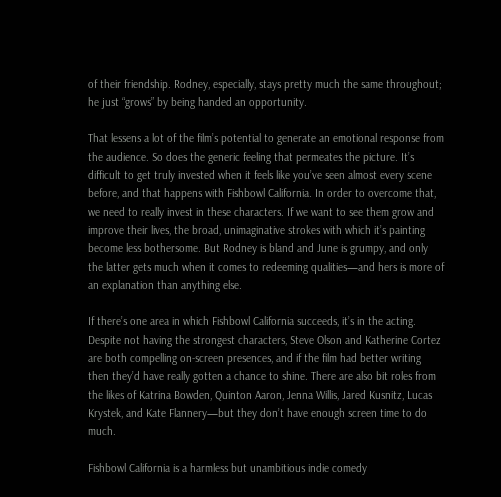of their friendship. Rodney, especially, stays pretty much the same throughout; he just “grows” by being handed an opportunity.

That lessens a lot of the film’s potential to generate an emotional response from the audience. So does the generic feeling that permeates the picture. It’s difficult to get truly invested when it feels like you’ve seen almost every scene before, and that happens with Fishbowl California. In order to overcome that, we need to really invest in these characters. If we want to see them grow and improve their lives, the broad, unimaginative strokes with which it’s painting become less bothersome. But Rodney is bland and June is grumpy, and only the latter gets much when it comes to redeeming qualities—and hers is more of an explanation than anything else.

If there’s one area in which Fishbowl California succeeds, it’s in the acting. Despite not having the strongest characters, Steve Olson and Katherine Cortez are both compelling on-screen presences, and if the film had better writing then they’d have really gotten a chance to shine. There are also bit roles from the likes of Katrina Bowden, Quinton Aaron, Jenna Willis, Jared Kusnitz, Lucas Krystek, and Kate Flannery—but they don’t have enough screen time to do much.

Fishbowl California is a harmless but unambitious indie comedy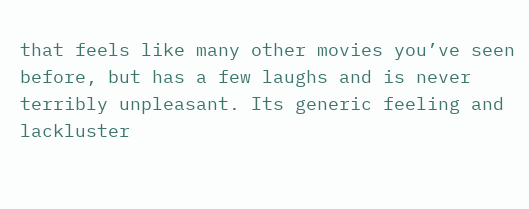that feels like many other movies you’ve seen before, but has a few laughs and is never terribly unpleasant. Its generic feeling and lackluster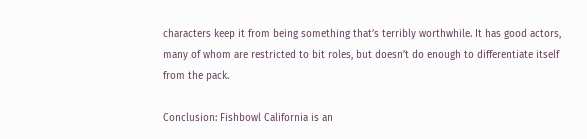characters keep it from being something that’s terribly worthwhile. It has good actors, many of whom are restricted to bit roles, but doesn’t do enough to differentiate itself from the pack.

Conclusion: Fishbowl California is an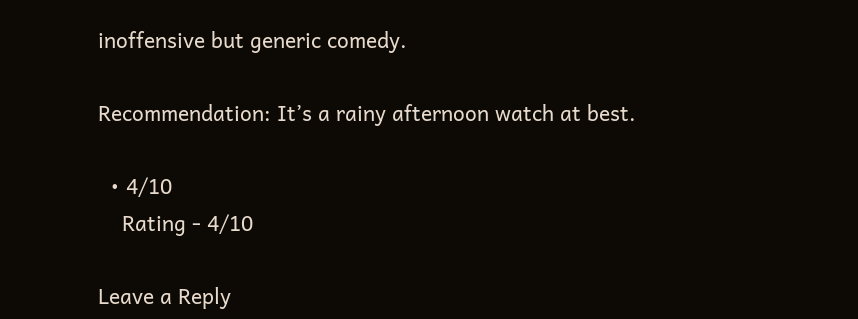inoffensive but generic comedy.

Recommendation: It’s a rainy afternoon watch at best.

  • 4/10
    Rating - 4/10

Leave a Reply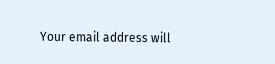Your email address will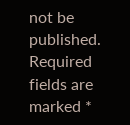not be published. Required fields are marked *